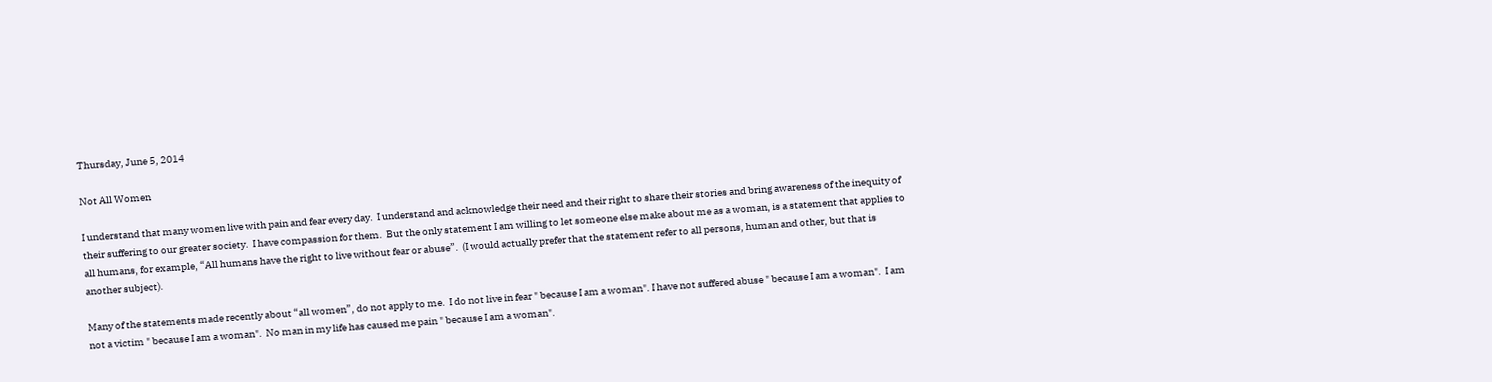Thursday, June 5, 2014

Not All Women

I understand that many women live with pain and fear every day.  I understand and acknowledge their need and their right to share their stories and bring awareness of the inequity of their suffering to our greater society.  I have compassion for them.  But the only statement I am willing to let someone else make about me as a woman, is a statement that applies to all humans, for example, “All humans have the right to live without fear or abuse”.  (I would actually prefer that the statement refer to all persons, human and other, but that is another subject).

Many of the statements made recently about “all women”, do not apply to me.  I do not live in fear " because I am a woman". I have not suffered abuse " because I am a woman".  I am not a victim " because I am a woman".  No man in my life has caused me pain " because I am a woman".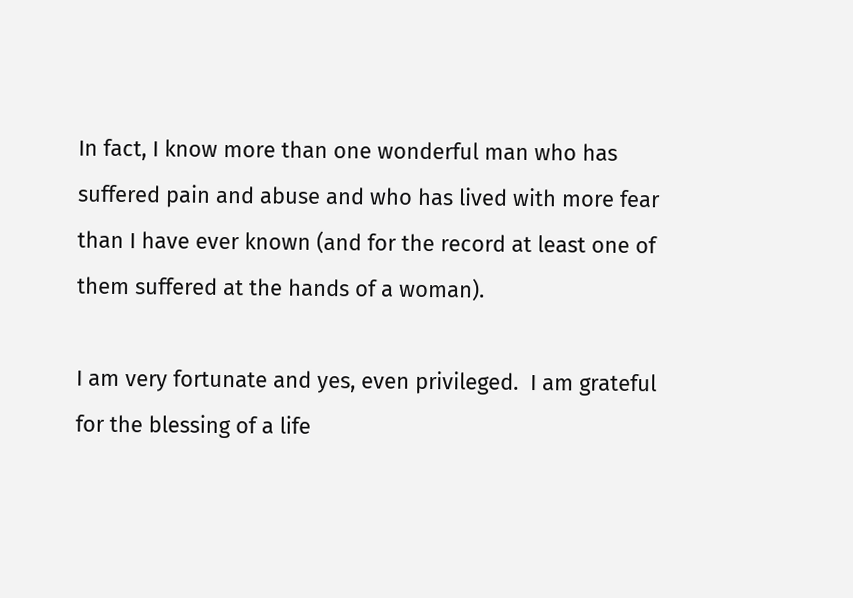In fact, I know more than one wonderful man who has suffered pain and abuse and who has lived with more fear than I have ever known (and for the record at least one of them suffered at the hands of a woman).

I am very fortunate and yes, even privileged.  I am grateful for the blessing of a life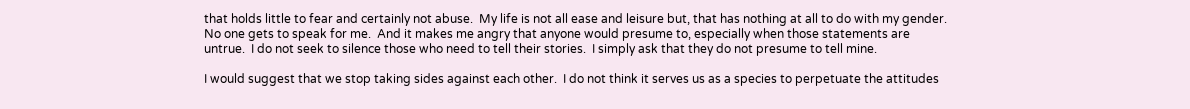that holds little to fear and certainly not abuse.  My life is not all ease and leisure but, that has nothing at all to do with my gender.  No one gets to speak for me.  And it makes me angry that anyone would presume to, especially when those statements are untrue.  I do not seek to silence those who need to tell their stories.  I simply ask that they do not presume to tell mine.

I would suggest that we stop taking sides against each other.  I do not think it serves us as a species to perpetuate the attitudes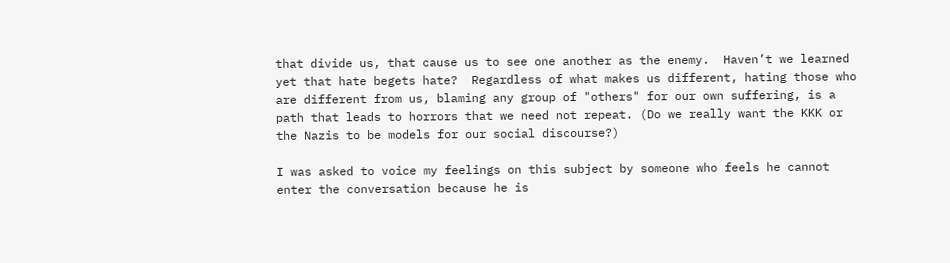that divide us, that cause us to see one another as the enemy.  Haven’t we learned yet that hate begets hate?  Regardless of what makes us different, hating those who are different from us, blaming any group of "others" for our own suffering, is a path that leads to horrors that we need not repeat. (Do we really want the KKK or the Nazis to be models for our social discourse?)

I was asked to voice my feelings on this subject by someone who feels he cannot enter the conversation because he is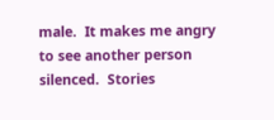male.  It makes me angry to see another person silenced.  Stories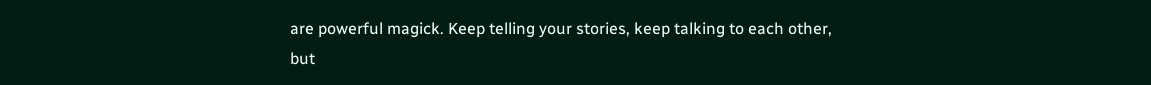are powerful magick. Keep telling your stories, keep talking to each other, but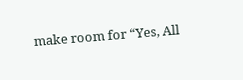make room for “Yes, All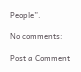People”.

No comments:

Post a Comment